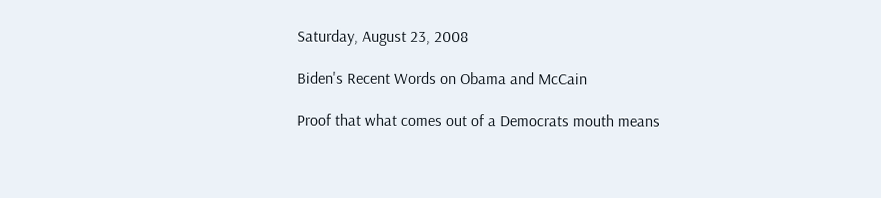Saturday, August 23, 2008

Biden's Recent Words on Obama and McCain

Proof that what comes out of a Democrats mouth means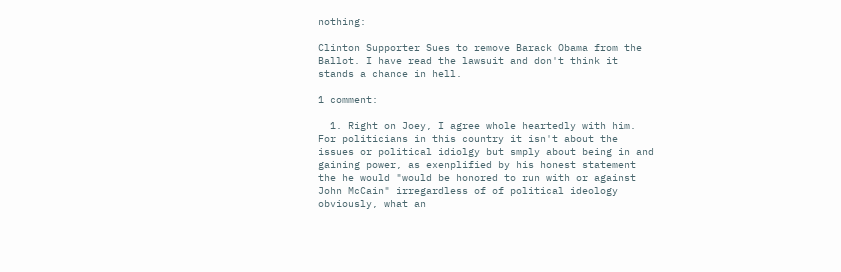nothing:

Clinton Supporter Sues to remove Barack Obama from the Ballot. I have read the lawsuit and don't think it stands a chance in hell.

1 comment:

  1. Right on Joey, I agree whole heartedly with him. For politicians in this country it isn't about the issues or political idiolgy but smply about being in and gaining power, as exenplified by his honest statement the he would "would be honored to run with or against John McCain" irregardless of of political ideology obviously, what an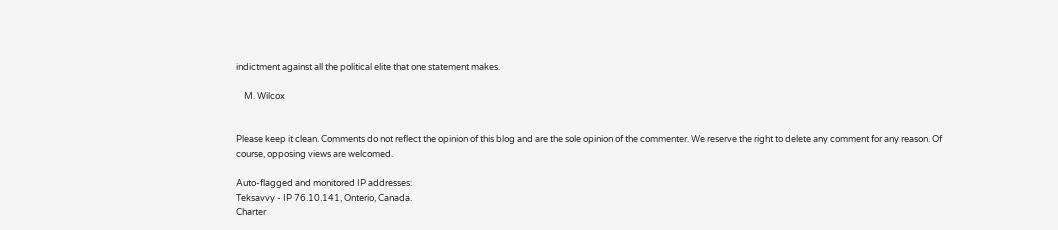indictment against all the political elite that one statement makes.

    M. Wilcox


Please keep it clean. Comments do not reflect the opinion of this blog and are the sole opinion of the commenter. We reserve the right to delete any comment for any reason. Of course, opposing views are welcomed.

Auto-flagged and monitored IP addresses:
Teksavvy - IP 76.10.141, Onterio, Canada.
Charter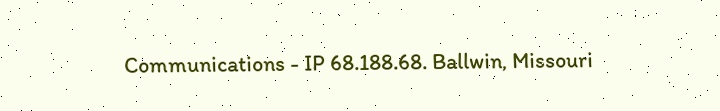Communications - IP 68.188.68. Ballwin, Missouri